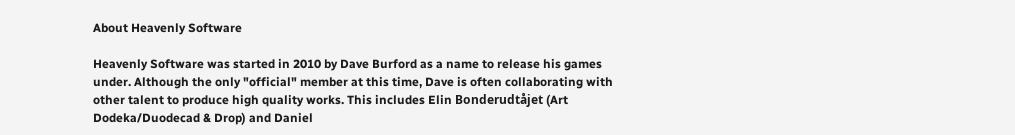About Heavenly Software

Heavenly Software was started in 2010 by Dave Burford as a name to release his games under. Although the only "official" member at this time, Dave is often collaborating with other talent to produce high quality works. This includes Elin Bonderudtåjet (Art Dodeka/Duodecad & Drop) and Daniel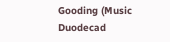Gooding (Music Duodecad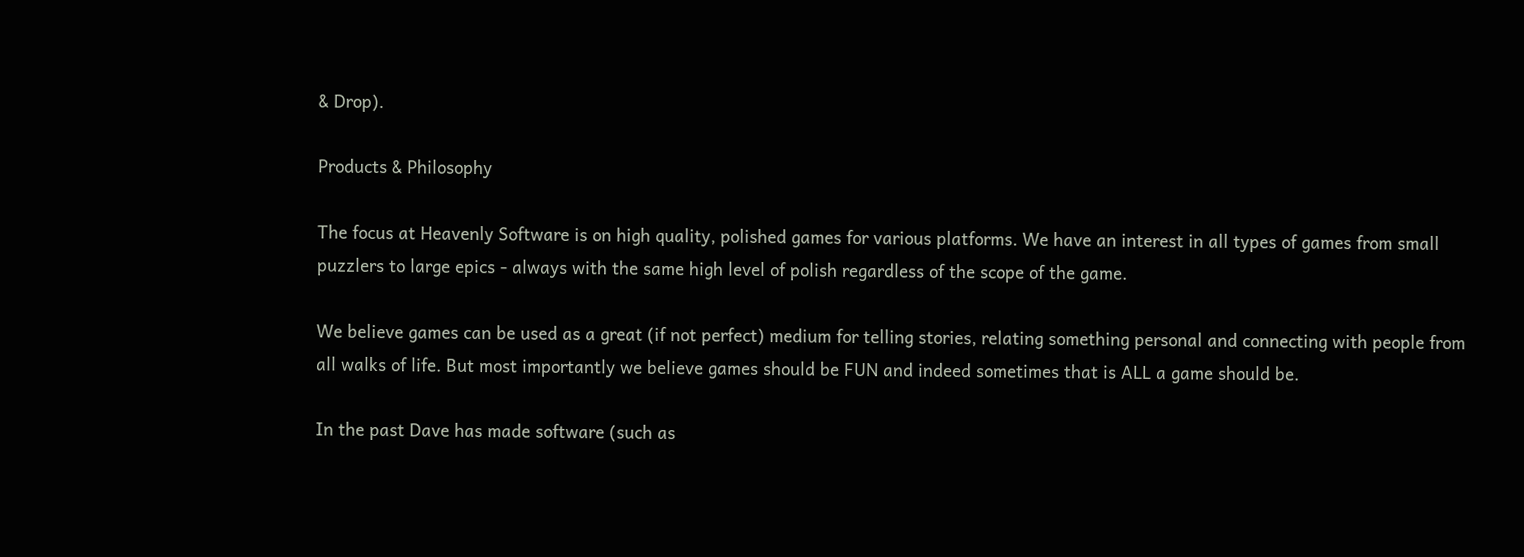& Drop).

Products & Philosophy

The focus at Heavenly Software is on high quality, polished games for various platforms. We have an interest in all types of games from small puzzlers to large epics - always with the same high level of polish regardless of the scope of the game.

We believe games can be used as a great (if not perfect) medium for telling stories, relating something personal and connecting with people from all walks of life. But most importantly we believe games should be FUN and indeed sometimes that is ALL a game should be.

In the past Dave has made software (such as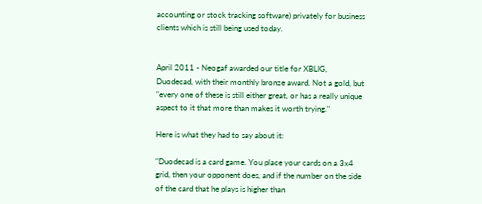accounting or stock tracking software) privately for business clients which is still being used today.


April 2011 - Neogaf awarded our title for XBLIG, Duodecad, with their monthly bronze award. Not a gold, but "every one of these is still either great, or has a really unique aspect to it that more than makes it worth trying."

Here is what they had to say about it:

"Duodecad is a card game. You place your cards on a 3x4 grid, then your opponent does, and if the number on the side of the card that he plays is higher than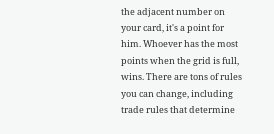the adjacent number on your card, it's a point for him. Whoever has the most points when the grid is full, wins. There are tons of rules you can change, including trade rules that determine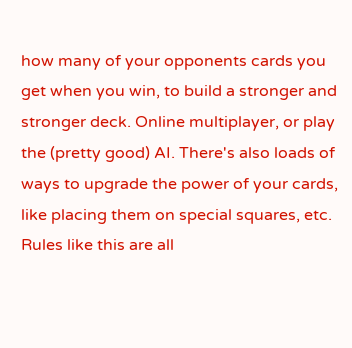how many of your opponents cards you get when you win, to build a stronger and stronger deck. Online multiplayer, or play the (pretty good) AI. There's also loads of ways to upgrade the power of your cards, like placing them on special squares, etc. Rules like this are all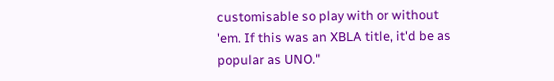customisable so play with or without 'em. If this was an XBLA title, it'd be as popular as UNO."